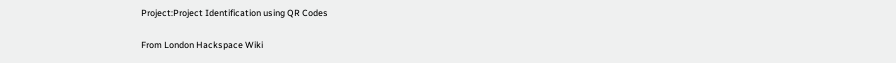Project:Project Identification using QR Codes

From London Hackspace Wiki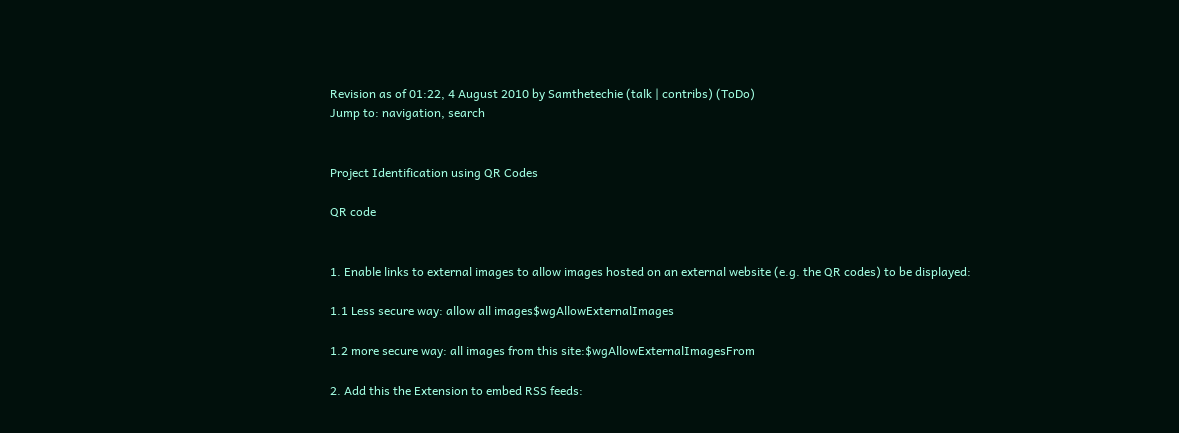Revision as of 01:22, 4 August 2010 by Samthetechie (talk | contribs) (ToDo)
Jump to: navigation, search


Project Identification using QR Codes

QR code


1. Enable links to external images to allow images hosted on an external website (e.g. the QR codes) to be displayed:

1.1 Less secure way: allow all images$wgAllowExternalImages

1.2 more secure way: all images from this site:$wgAllowExternalImagesFrom

2. Add this the Extension to embed RSS feeds: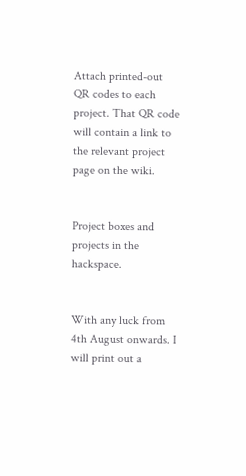Attach printed-out QR codes to each project. That QR code will contain a link to the relevant project page on the wiki.


Project boxes and projects in the hackspace.


With any luck from 4th August onwards. I will print out a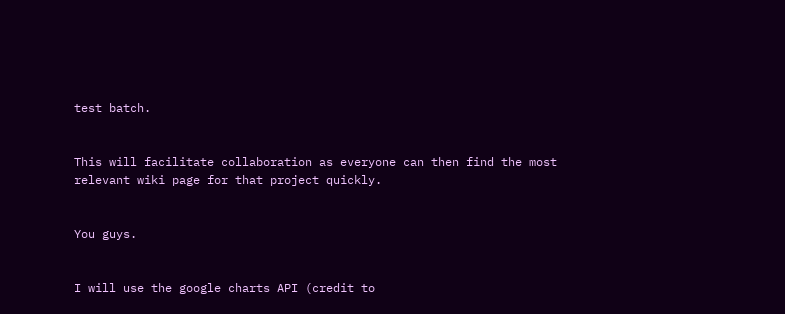test batch.


This will facilitate collaboration as everyone can then find the most relevant wiki page for that project quickly.


You guys.


I will use the google charts API (credit to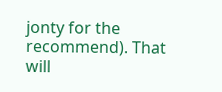jonty for the recommend). That will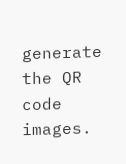generate the QR code images.